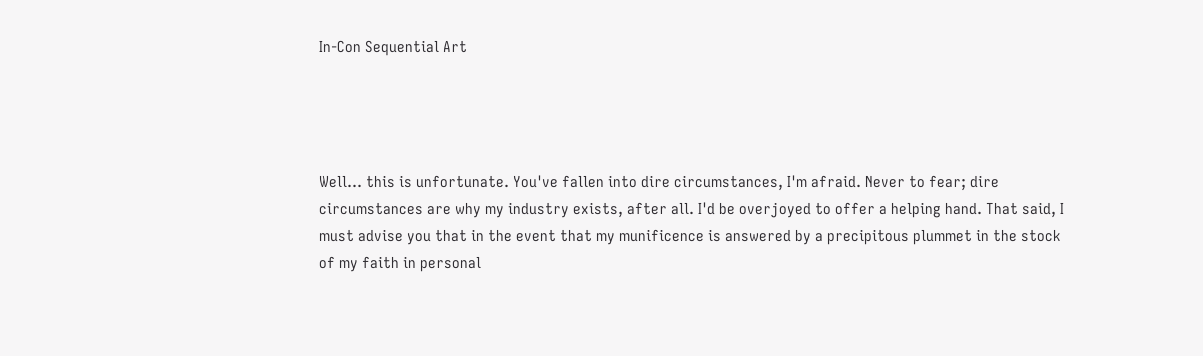In-Con Sequential Art




Well… this is unfortunate. You've fallen into dire circumstances, I'm afraid. Never to fear; dire circumstances are why my industry exists, after all. I'd be overjoyed to offer a helping hand. That said, I must advise you that in the event that my munificence is answered by a precipitous plummet in the stock of my faith in personal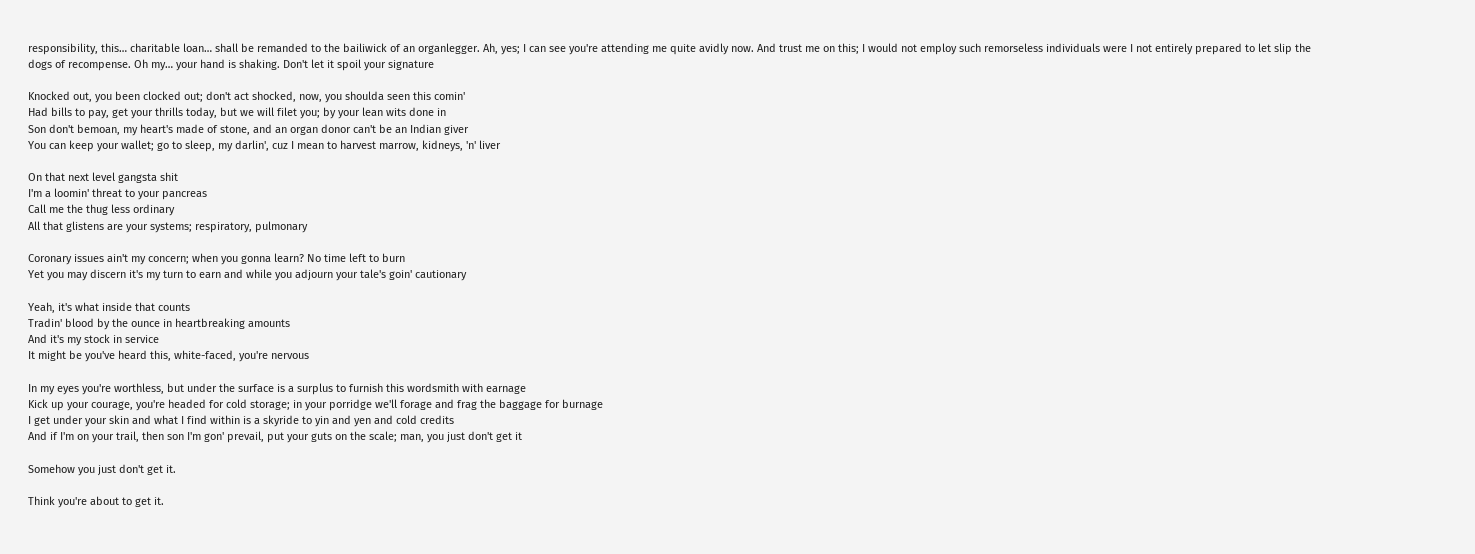responsibility, this… charitable loan… shall be remanded to the bailiwick of an organlegger. Ah, yes; I can see you're attending me quite avidly now. And trust me on this; I would not employ such remorseless individuals were I not entirely prepared to let slip the dogs of recompense. Oh my… your hand is shaking. Don't let it spoil your signature

Knocked out, you been clocked out; don't act shocked, now, you shoulda seen this comin'
Had bills to pay, get your thrills today, but we will filet you; by your lean wits done in
Son don't bemoan, my heart's made of stone, and an organ donor can't be an Indian giver
You can keep your wallet; go to sleep, my darlin', cuz I mean to harvest marrow, kidneys, 'n' liver

On that next level gangsta shit
I'm a loomin' threat to your pancreas
Call me the thug less ordinary
All that glistens are your systems; respiratory, pulmonary

Coronary issues ain't my concern; when you gonna learn? No time left to burn
Yet you may discern it's my turn to earn and while you adjourn your tale's goin' cautionary

Yeah, it's what inside that counts
Tradin' blood by the ounce in heartbreaking amounts
And it's my stock in service
It might be you've heard this, white-faced, you're nervous

In my eyes you're worthless, but under the surface is a surplus to furnish this wordsmith with earnage
Kick up your courage, you're headed for cold storage; in your porridge we'll forage and frag the baggage for burnage
I get under your skin and what I find within is a skyride to yin and yen and cold credits
And if I'm on your trail, then son I'm gon' prevail, put your guts on the scale; man, you just don't get it

Somehow you just don't get it.

Think you're about to get it.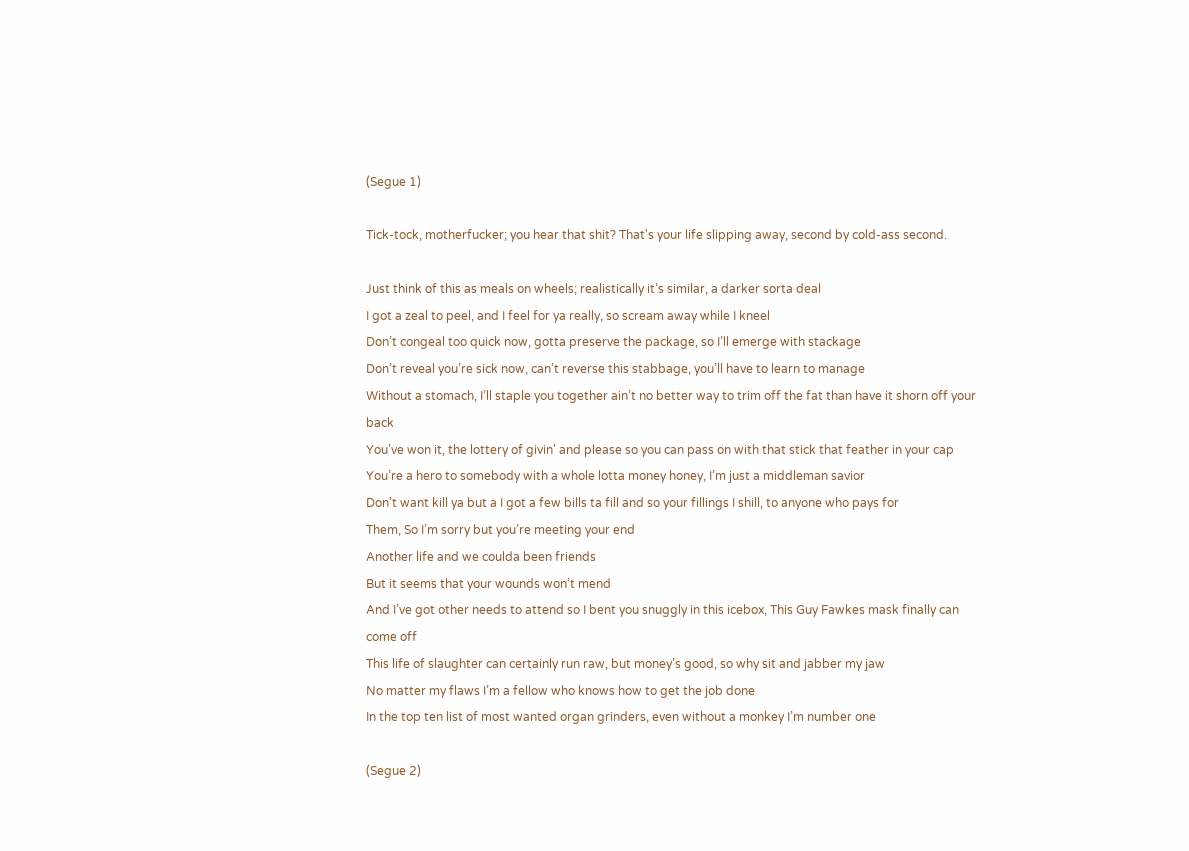(Segue 1)

Tick-tock, motherfucker; you hear that shit? That's your life slipping away, second by cold-ass second.

Just think of this as meals on wheels; realistically it’s similar, a darker sorta deal
I got a zeal to peel, and I feel for ya really, so scream away while I kneel
Don’t congeal too quick now, gotta preserve the package, so I’ll emerge with stackage
Don’t reveal you’re sick now, can’t reverse this stabbage, you’ll have to learn to manage
Without a stomach, I’ll staple you together ain’t no better way to trim off the fat than have it shorn off your back
You’ve won it, the lottery of givin' and please so you can pass on with that stick that feather in your cap
You’re a hero to somebody with a whole lotta money honey, I’m just a middleman savior
Don’t want kill ya but a I got a few bills ta fill and so your fillings I shill, to anyone who pays for
Them, So I’m sorry but you’re meeting your end
Another life and we coulda been friends
But it seems that your wounds won’t mend
And I’ve got other needs to attend so I bent you snuggly in this icebox, This Guy Fawkes mask finally can come off
This life of slaughter can certainly run raw, but money’s good, so why sit and jabber my jaw
No matter my flaws I’m a fellow who knows how to get the job done
In the top ten list of most wanted organ grinders, even without a monkey I’m number one

(Segue 2)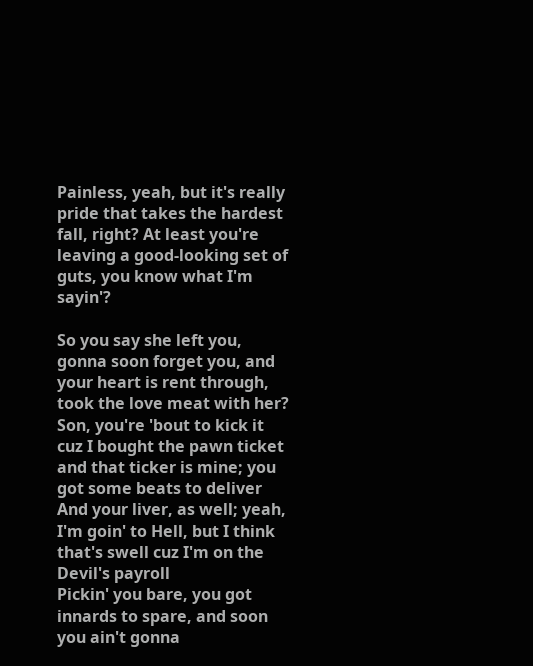Painless, yeah, but it's really pride that takes the hardest fall, right? At least you're leaving a good-looking set of guts, you know what I'm sayin'?

So you say she left you, gonna soon forget you, and your heart is rent through, took the love meat with her?
Son, you're 'bout to kick it cuz I bought the pawn ticket and that ticker is mine; you got some beats to deliver
And your liver, as well; yeah, I'm goin' to Hell, but I think that's swell cuz I'm on the Devil's payroll
Pickin' you bare, you got innards to spare, and soon you ain't gonna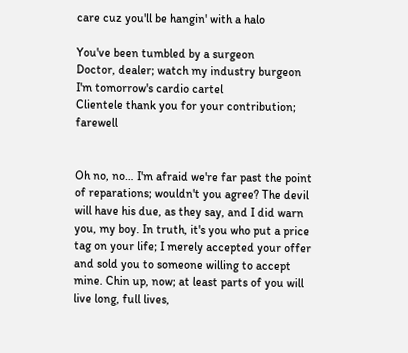care cuz you'll be hangin' with a halo

You've been tumbled by a surgeon
Doctor, dealer; watch my industry burgeon
I'm tomorrow's cardio cartel
Clientele thank you for your contribution; farewell


Oh no, no… I'm afraid we're far past the point of reparations; wouldn't you agree? The devil will have his due, as they say, and I did warn you, my boy. In truth, it's you who put a price tag on your life; I merely accepted your offer and sold you to someone willing to accept mine. Chin up, now; at least parts of you will live long, full lives,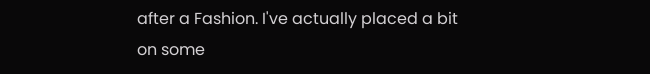after a Fashion. I've actually placed a bit on some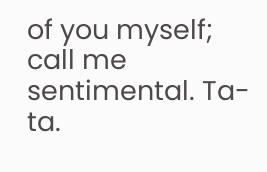of you myself; call me sentimental. Ta-ta.